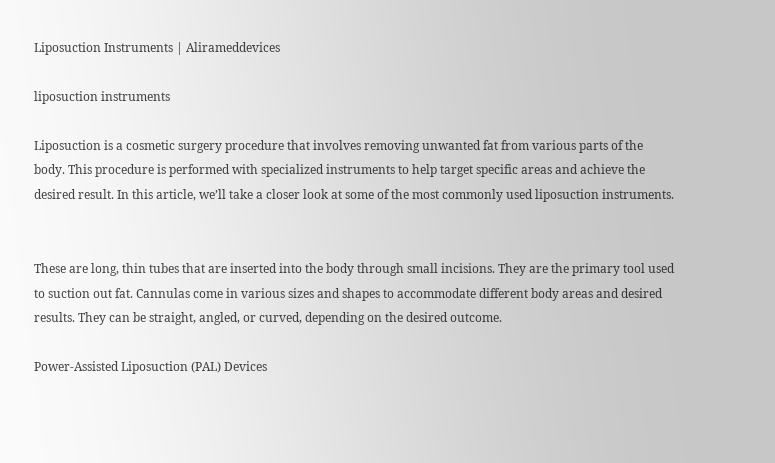Liposuction Instruments | Alirameddevices

liposuction instruments

Liposuction is a cosmetic surgery procedure that involves removing unwanted fat from various parts of the body. This procedure is performed with specialized instruments to help target specific areas and achieve the desired result. In this article, we’ll take a closer look at some of the most commonly used liposuction instruments.


These are long, thin tubes that are inserted into the body through small incisions. They are the primary tool used to suction out fat. Cannulas come in various sizes and shapes to accommodate different body areas and desired results. They can be straight, angled, or curved, depending on the desired outcome.

Power-Assisted Liposuction (PAL) Devices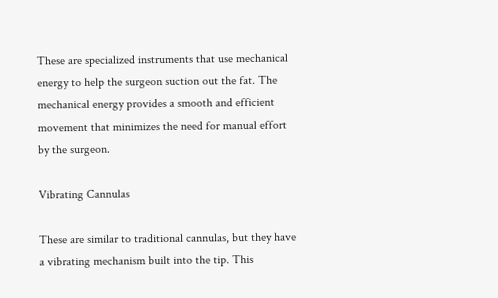These are specialized instruments that use mechanical energy to help the surgeon suction out the fat. The mechanical energy provides a smooth and efficient movement that minimizes the need for manual effort by the surgeon.

Vibrating Cannulas

These are similar to traditional cannulas, but they have a vibrating mechanism built into the tip. This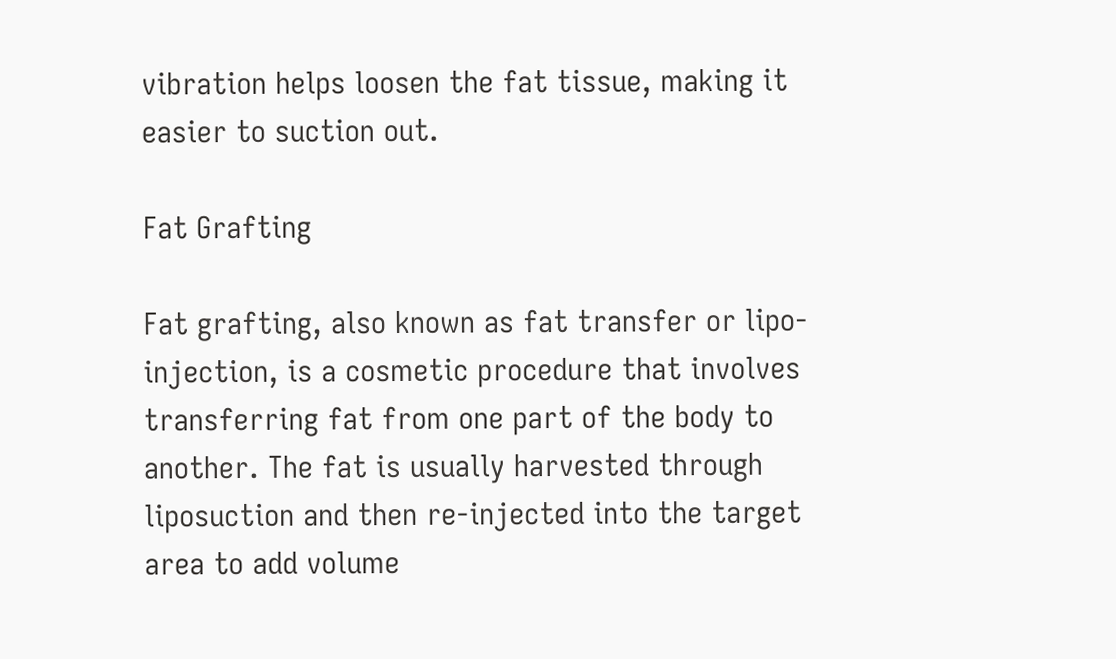vibration helps loosen the fat tissue, making it easier to suction out.

Fat Grafting

Fat grafting, also known as fat transfer or lipo-injection, is a cosmetic procedure that involves transferring fat from one part of the body to another. The fat is usually harvested through liposuction and then re-injected into the target area to add volume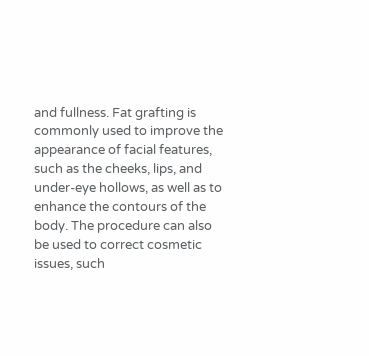and fullness. Fat grafting is commonly used to improve the appearance of facial features, such as the cheeks, lips, and under-eye hollows, as well as to enhance the contours of the body. The procedure can also be used to correct cosmetic issues, such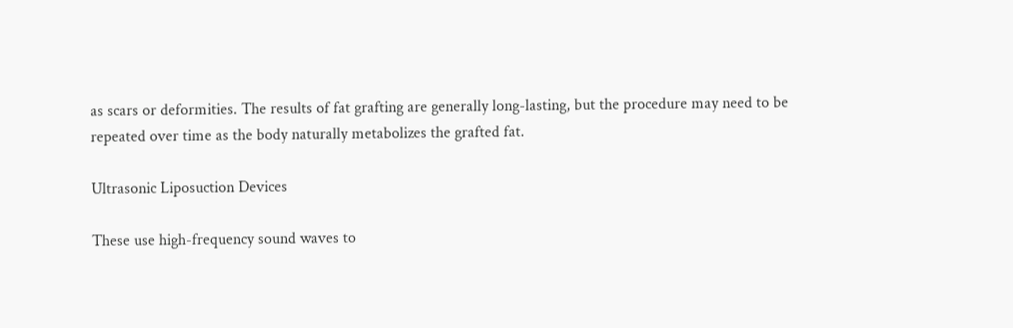as scars or deformities. The results of fat grafting are generally long-lasting, but the procedure may need to be repeated over time as the body naturally metabolizes the grafted fat.

Ultrasonic Liposuction Devices

These use high-frequency sound waves to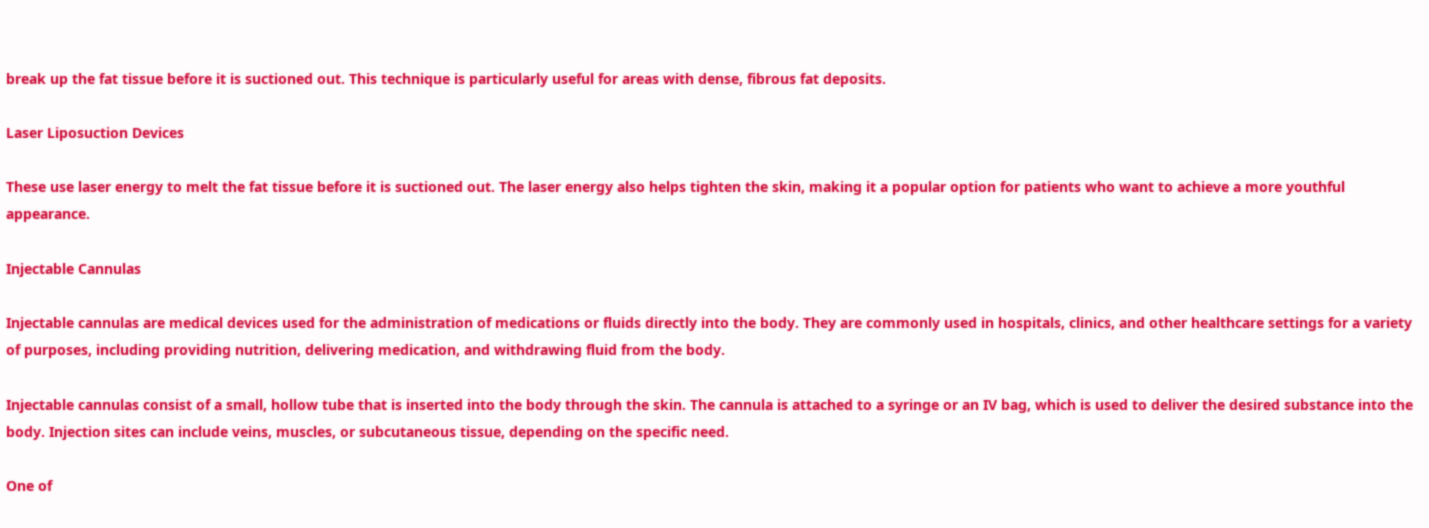break up the fat tissue before it is suctioned out. This technique is particularly useful for areas with dense, fibrous fat deposits.

Laser Liposuction Devices

These use laser energy to melt the fat tissue before it is suctioned out. The laser energy also helps tighten the skin, making it a popular option for patients who want to achieve a more youthful appearance.

Injectable Cannulas

Injectable cannulas are medical devices used for the administration of medications or fluids directly into the body. They are commonly used in hospitals, clinics, and other healthcare settings for a variety of purposes, including providing nutrition, delivering medication, and withdrawing fluid from the body.

Injectable cannulas consist of a small, hollow tube that is inserted into the body through the skin. The cannula is attached to a syringe or an IV bag, which is used to deliver the desired substance into the body. Injection sites can include veins, muscles, or subcutaneous tissue, depending on the specific need.

One of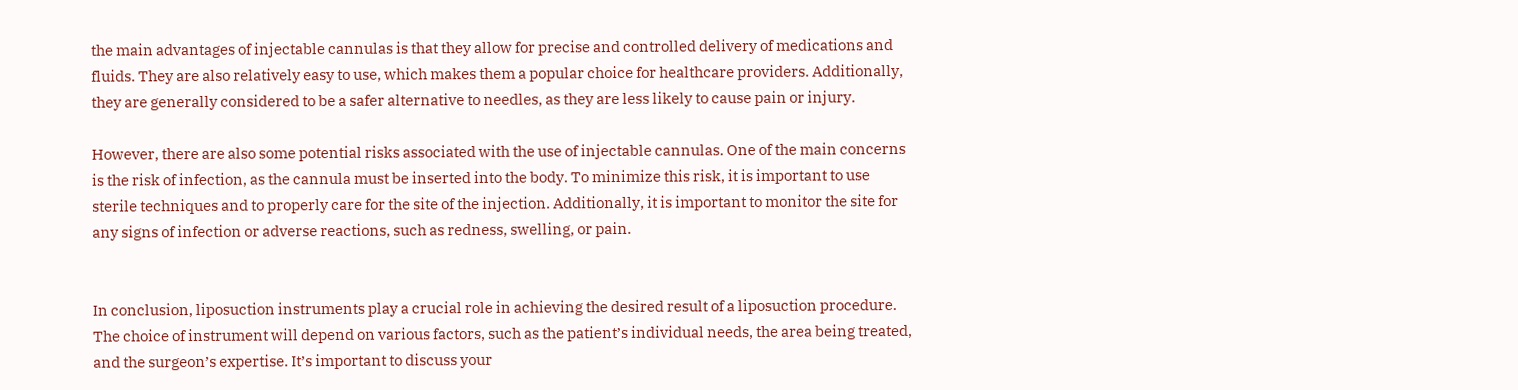the main advantages of injectable cannulas is that they allow for precise and controlled delivery of medications and fluids. They are also relatively easy to use, which makes them a popular choice for healthcare providers. Additionally, they are generally considered to be a safer alternative to needles, as they are less likely to cause pain or injury.

However, there are also some potential risks associated with the use of injectable cannulas. One of the main concerns is the risk of infection, as the cannula must be inserted into the body. To minimize this risk, it is important to use sterile techniques and to properly care for the site of the injection. Additionally, it is important to monitor the site for any signs of infection or adverse reactions, such as redness, swelling, or pain.


In conclusion, liposuction instruments play a crucial role in achieving the desired result of a liposuction procedure. The choice of instrument will depend on various factors, such as the patient’s individual needs, the area being treated, and the surgeon’s expertise. It’s important to discuss your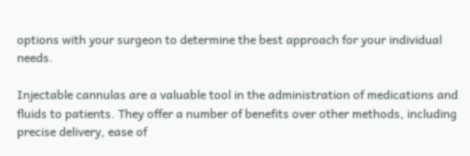options with your surgeon to determine the best approach for your individual needs.

Injectable cannulas are a valuable tool in the administration of medications and fluids to patients. They offer a number of benefits over other methods, including precise delivery, ease of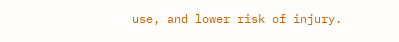use, and lower risk of injury.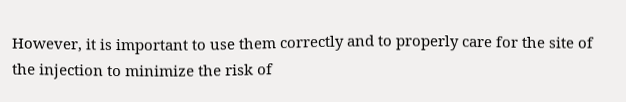However, it is important to use them correctly and to properly care for the site of the injection to minimize the risk of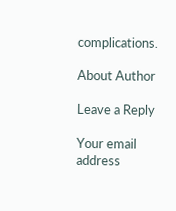complications.

About Author

Leave a Reply

Your email address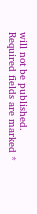will not be published. Required fields are marked *